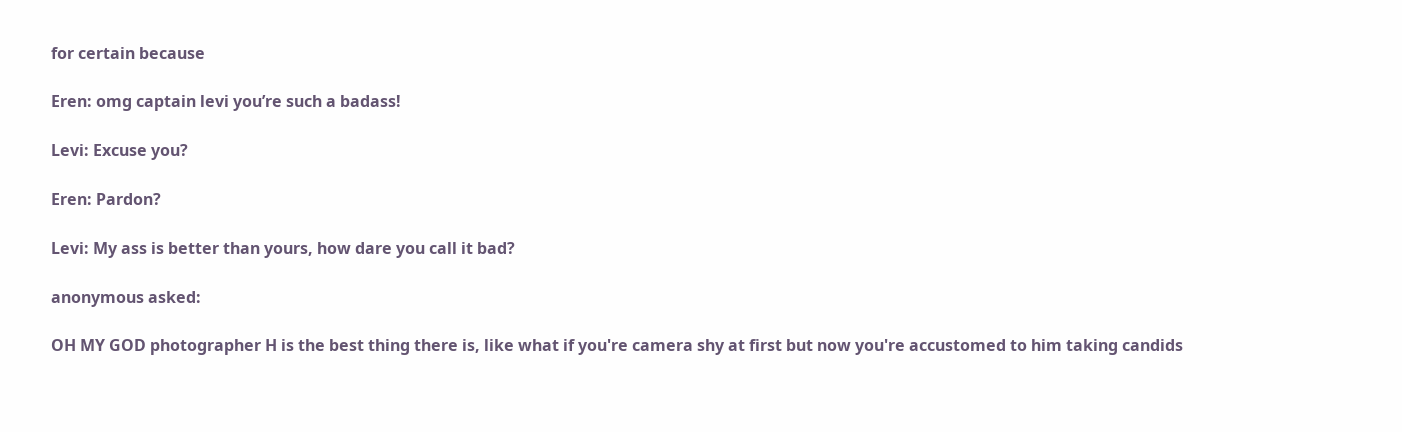for certain because

Eren: omg captain levi you’re such a badass!

Levi: Excuse you?

Eren: Pardon?

Levi: My ass is better than yours, how dare you call it bad?

anonymous asked:

OH MY GOD photographer H is the best thing there is, like what if you're camera shy at first but now you're accustomed to him taking candids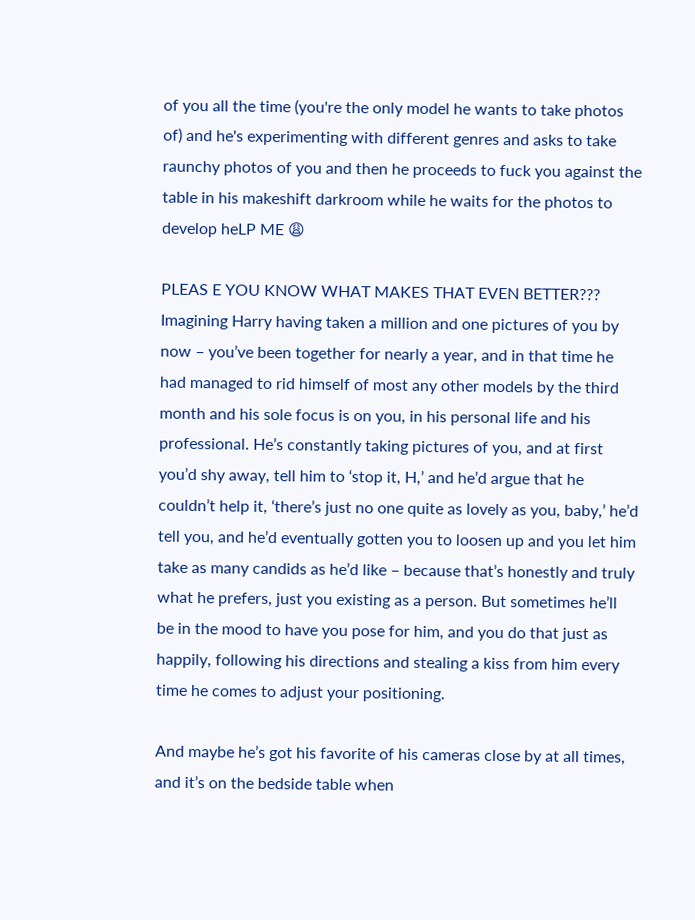of you all the time (you're the only model he wants to take photos of) and he's experimenting with different genres and asks to take raunchy photos of you and then he proceeds to fuck you against the table in his makeshift darkroom while he waits for the photos to develop heLP ME 😩

PLEAS E YOU KNOW WHAT MAKES THAT EVEN BETTER??? Imagining Harry having taken a million and one pictures of you by now – you’ve been together for nearly a year, and in that time he had managed to rid himself of most any other models by the third month and his sole focus is on you, in his personal life and his professional. He’s constantly taking pictures of you, and at first you’d shy away, tell him to ‘stop it, H,’ and he’d argue that he couldn’t help it, ‘there’s just no one quite as lovely as you, baby,’ he’d tell you, and he’d eventually gotten you to loosen up and you let him take as many candids as he’d like – because that’s honestly and truly what he prefers, just you existing as a person. But sometimes he’ll be in the mood to have you pose for him, and you do that just as happily, following his directions and stealing a kiss from him every time he comes to adjust your positioning.

And maybe he’s got his favorite of his cameras close by at all times, and it’s on the bedside table when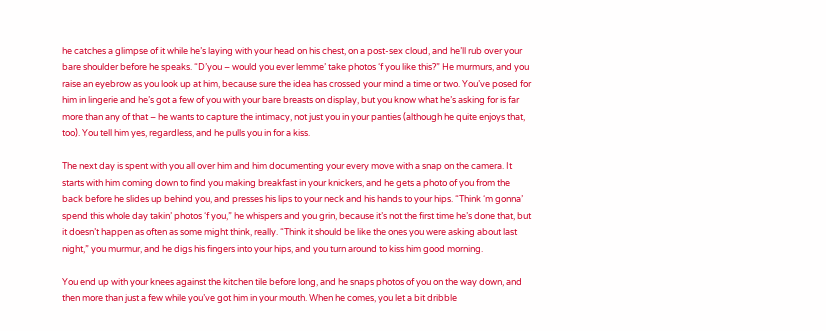he catches a glimpse of it while he’s laying with your head on his chest, on a post-sex cloud, and he’ll rub over your bare shoulder before he speaks. “D’you – would you ever lemme’ take photos ‘f you like this?” He murmurs, and you raise an eyebrow as you look up at him, because sure the idea has crossed your mind a time or two. You’ve posed for him in lingerie and he’s got a few of you with your bare breasts on display, but you know what he’s asking for is far more than any of that – he wants to capture the intimacy, not just you in your panties (although he quite enjoys that, too). You tell him yes, regardless, and he pulls you in for a kiss.

The next day is spent with you all over him and him documenting your every move with a snap on the camera. It starts with him coming down to find you making breakfast in your knickers, and he gets a photo of you from the back before he slides up behind you, and presses his lips to your neck and his hands to your hips. “Think ‘m gonna’ spend this whole day takin’ photos ‘f you,” he whispers and you grin, because it’s not the first time he’s done that, but it doesn’t happen as often as some might think, really. “Think it should be like the ones you were asking about last night,” you murmur, and he digs his fingers into your hips, and you turn around to kiss him good morning.

You end up with your knees against the kitchen tile before long, and he snaps photos of you on the way down, and then more than just a few while you’ve got him in your mouth. When he comes, you let a bit dribble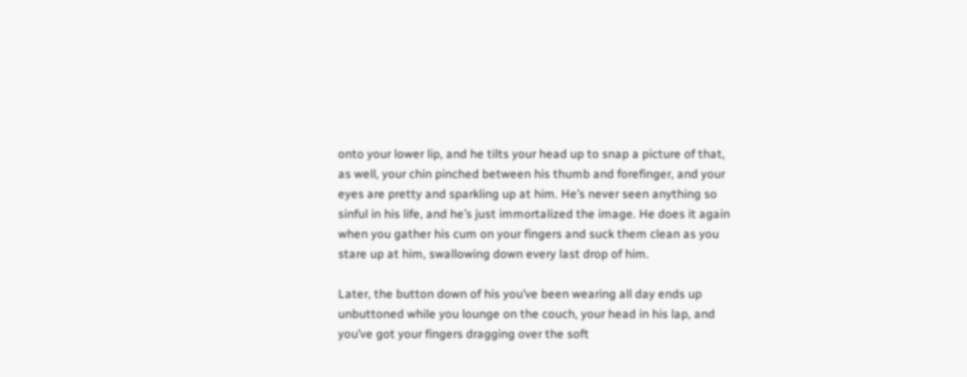onto your lower lip, and he tilts your head up to snap a picture of that, as well, your chin pinched between his thumb and forefinger, and your eyes are pretty and sparkling up at him. He’s never seen anything so sinful in his life, and he’s just immortalized the image. He does it again when you gather his cum on your fingers and suck them clean as you stare up at him, swallowing down every last drop of him.

Later, the button down of his you’ve been wearing all day ends up unbuttoned while you lounge on the couch, your head in his lap, and you’ve got your fingers dragging over the soft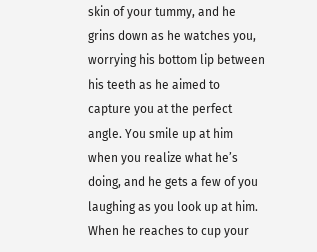skin of your tummy, and he grins down as he watches you, worrying his bottom lip between his teeth as he aimed to capture you at the perfect angle. You smile up at him when you realize what he’s doing, and he gets a few of you laughing as you look up at him. When he reaches to cup your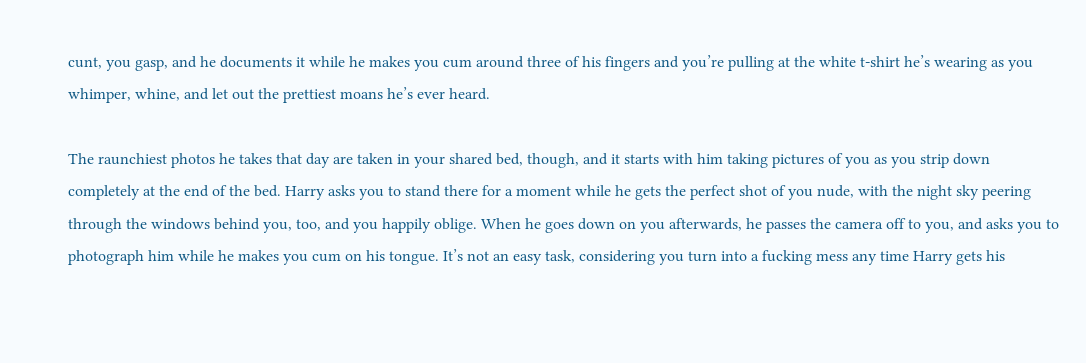cunt, you gasp, and he documents it while he makes you cum around three of his fingers and you’re pulling at the white t-shirt he’s wearing as you whimper, whine, and let out the prettiest moans he’s ever heard.

The raunchiest photos he takes that day are taken in your shared bed, though, and it starts with him taking pictures of you as you strip down completely at the end of the bed. Harry asks you to stand there for a moment while he gets the perfect shot of you nude, with the night sky peering through the windows behind you, too, and you happily oblige. When he goes down on you afterwards, he passes the camera off to you, and asks you to photograph him while he makes you cum on his tongue. It’s not an easy task, considering you turn into a fucking mess any time Harry gets his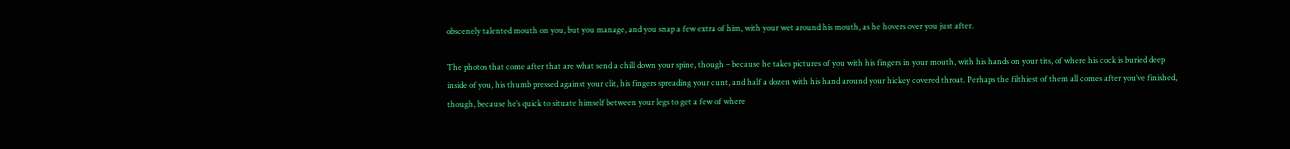obscenely talented mouth on you, but you manage, and you snap a few extra of him, with your wet around his mouth, as he hovers over you just after.

The photos that come after that are what send a chill down your spine, though – because he takes pictures of you with his fingers in your mouth, with his hands on your tits, of where his cock is buried deep inside of you, his thumb pressed against your clit, his fingers spreading your cunt, and half a dozen with his hand around your hickey covered throat. Perhaps the filthiest of them all comes after you’ve finished, though, because he’s quick to situate himself between your legs to get a few of where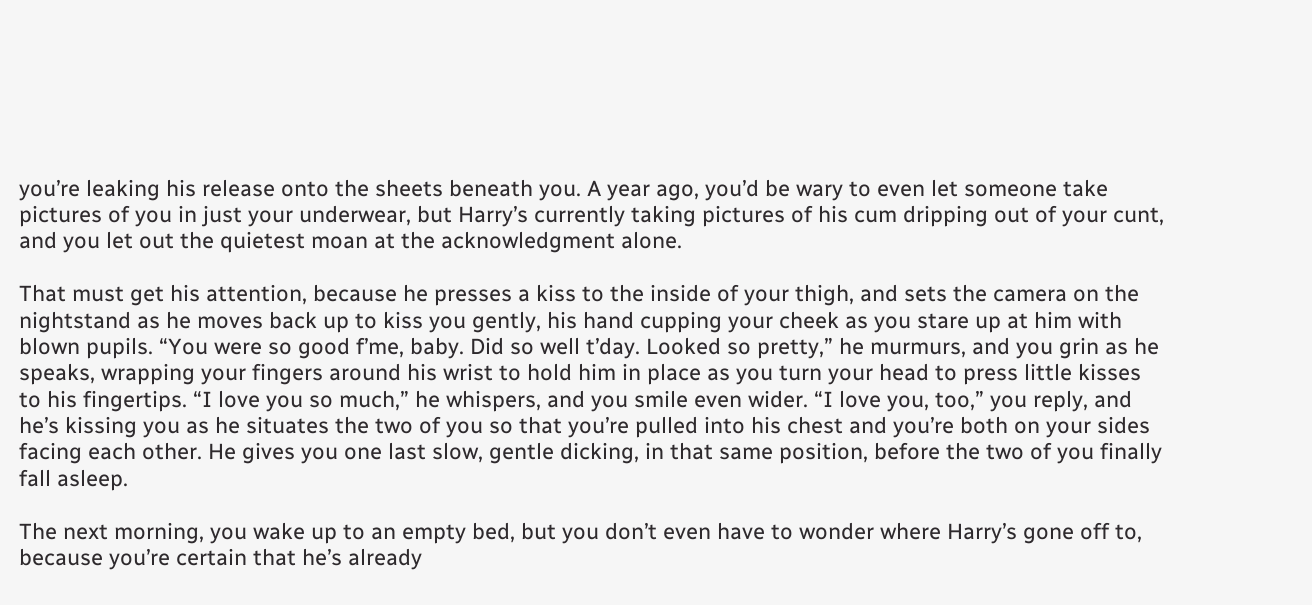you’re leaking his release onto the sheets beneath you. A year ago, you’d be wary to even let someone take pictures of you in just your underwear, but Harry’s currently taking pictures of his cum dripping out of your cunt, and you let out the quietest moan at the acknowledgment alone.

That must get his attention, because he presses a kiss to the inside of your thigh, and sets the camera on the nightstand as he moves back up to kiss you gently, his hand cupping your cheek as you stare up at him with blown pupils. “You were so good f’me, baby. Did so well t’day. Looked so pretty,” he murmurs, and you grin as he speaks, wrapping your fingers around his wrist to hold him in place as you turn your head to press little kisses to his fingertips. “I love you so much,” he whispers, and you smile even wider. “I love you, too,” you reply, and he’s kissing you as he situates the two of you so that you’re pulled into his chest and you’re both on your sides facing each other. He gives you one last slow, gentle dicking, in that same position, before the two of you finally fall asleep.

The next morning, you wake up to an empty bed, but you don’t even have to wonder where Harry’s gone off to, because you’re certain that he’s already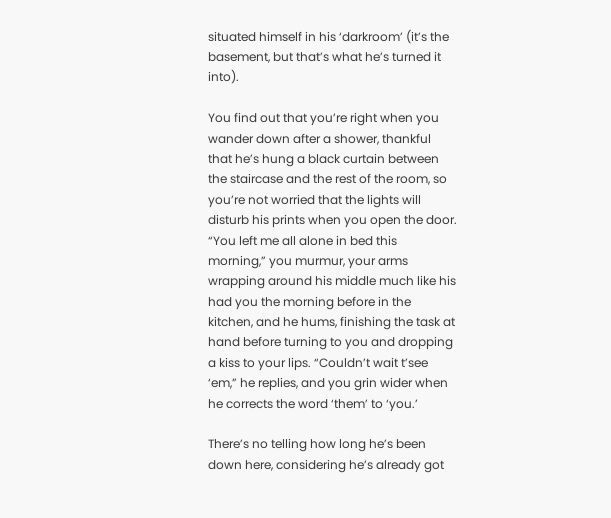situated himself in his ‘darkroom’ (it’s the basement, but that’s what he’s turned it into).

You find out that you’re right when you wander down after a shower, thankful that he’s hung a black curtain between the staircase and the rest of the room, so you’re not worried that the lights will disturb his prints when you open the door. “You left me all alone in bed this morning,” you murmur, your arms wrapping around his middle much like his had you the morning before in the kitchen, and he hums, finishing the task at hand before turning to you and dropping a kiss to your lips. “Couldn’t wait t’see ‘em,” he replies, and you grin wider when he corrects the word ‘them’ to ‘you.’

There’s no telling how long he’s been down here, considering he’s already got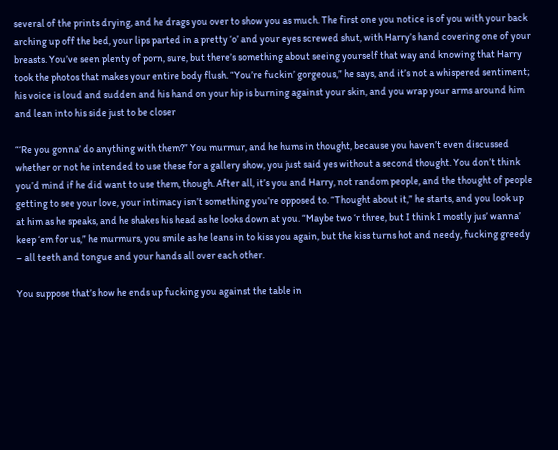several of the prints drying, and he drags you over to show you as much. The first one you notice is of you with your back arching up off the bed, your lips parted in a pretty ‘o’ and your eyes screwed shut, with Harry’s hand covering one of your breasts. You’ve seen plenty of porn, sure, but there’s something about seeing yourself that way and knowing that Harry took the photos that makes your entire body flush. “You’re fuckin’ gorgeous,” he says, and it’s not a whispered sentiment; his voice is loud and sudden and his hand on your hip is burning against your skin, and you wrap your arms around him and lean into his side just to be closer

“‘Re you gonna’ do anything with them?” You murmur, and he hums in thought, because you haven’t even discussed whether or not he intended to use these for a gallery show, you just said yes without a second thought. You don’t think you’d mind if he did want to use them, though. After all, it’s you and Harry, not random people, and the thought of people getting to see your love, your intimacy isn’t something you’re opposed to. “Thought about it,” he starts, and you look up at him as he speaks, and he shakes his head as he looks down at you. “Maybe two ‘r three, but I think I mostly jus’ wanna’ keep ‘em for us,” he murmurs, you smile as he leans in to kiss you again, but the kiss turns hot and needy, fucking greedy – all teeth and tongue and your hands all over each other.

You suppose that’s how he ends up fucking you against the table in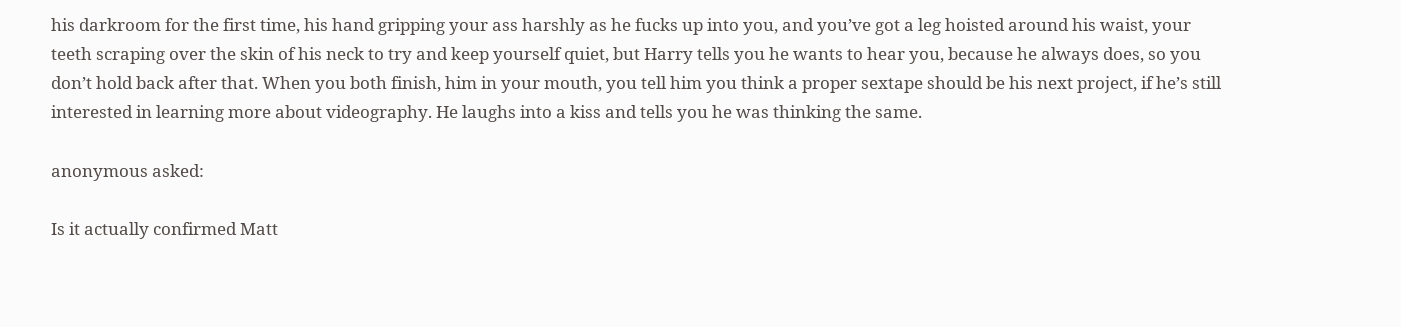his darkroom for the first time, his hand gripping your ass harshly as he fucks up into you, and you’ve got a leg hoisted around his waist, your teeth scraping over the skin of his neck to try and keep yourself quiet, but Harry tells you he wants to hear you, because he always does, so you don’t hold back after that. When you both finish, him in your mouth, you tell him you think a proper sextape should be his next project, if he’s still interested in learning more about videography. He laughs into a kiss and tells you he was thinking the same.

anonymous asked:

Is it actually confirmed Matt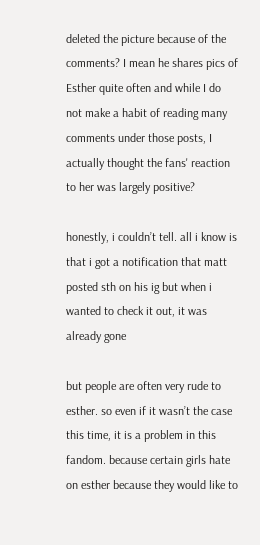deleted the picture because of the comments? I mean he shares pics of Esther quite often and while I do not make a habit of reading many comments under those posts, I actually thought the fans' reaction to her was largely positive?

honestly, i couldn’t tell. all i know is that i got a notification that matt posted sth on his ig but when i wanted to check it out, it was already gone

but people are often very rude to esther. so even if it wasn’t the case this time, it is a problem in this fandom. because certain girls hate on esther because they would like to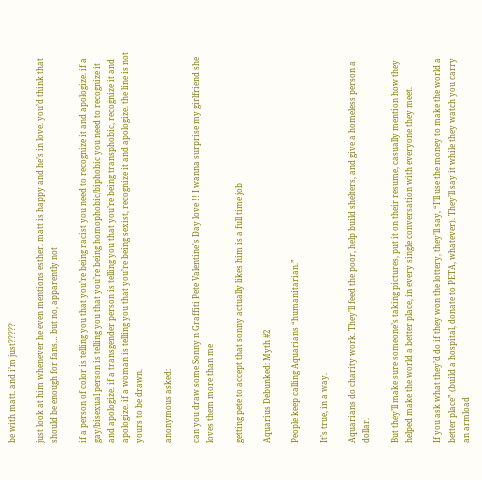be with matt. and i’m just?????

just look at him whenever he even mentions esther. matt is happy and he’s in love. you’d think that should be enough for fans… but no, apparently not

if a person of color is telling you that you’re being racist you need to recognize it and apologize. if a gay/bisexual person is telling you that you’re being homophobic/biphobic you need to recognize it and apologize. if a transgender person is telling you that you’re being transphobic, recognize it and apologize. if a woman is telling you that you’re being sexist, recognize it and apologize. the line is not yours to be drawn.

anonymous asked:

can you draw some Sonny n Graffiti Pete Valentine's Day love !! I wanna surprise my girlfriend she loves them more than me

getting pete to accept that sonny actually likes him is a full time job

Aquarius Debunked: Myth #2

People keep calling Aquarians “humanitarian.”

It’s true, in a way.

Aquarians do charity work. They’ll feed the poor, help build shelters, and give a homeless person a dollar.

But they’ll make sure someone’s taking pictures, put it on their resume, casually mention how they helped make the world a better place, in every single conversation with everyone they meet.

If you ask what they’d do if they won the lottery, they’ll say, “I’ll use the money to make the world a better place” (build a hospital, donate to PETA, whatever). They’ll say it while they watch you carry an armload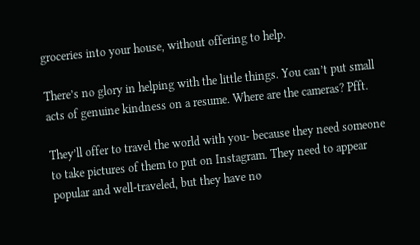groceries into your house, without offering to help.

There’s no glory in helping with the little things. You can’t put small acts of genuine kindness on a resume. Where are the cameras? Pfft.

They’ll offer to travel the world with you- because they need someone to take pictures of them to put on Instagram. They need to appear popular and well-traveled, but they have no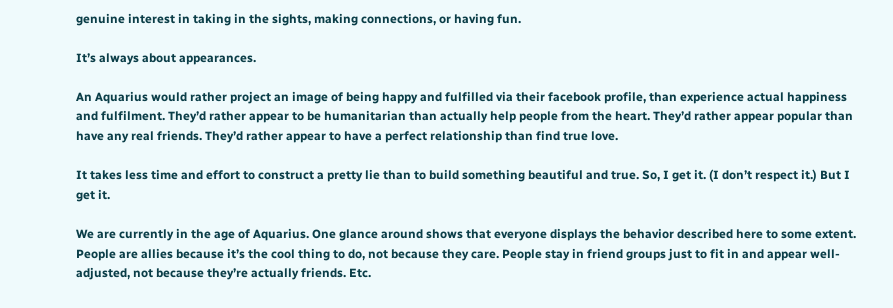genuine interest in taking in the sights, making connections, or having fun.

It’s always about appearances.

An Aquarius would rather project an image of being happy and fulfilled via their facebook profile, than experience actual happiness and fulfilment. They’d rather appear to be humanitarian than actually help people from the heart. They’d rather appear popular than have any real friends. They’d rather appear to have a perfect relationship than find true love.

It takes less time and effort to construct a pretty lie than to build something beautiful and true. So, I get it. (I don’t respect it.) But I get it.

We are currently in the age of Aquarius. One glance around shows that everyone displays the behavior described here to some extent. People are allies because it’s the cool thing to do, not because they care. People stay in friend groups just to fit in and appear well-adjusted, not because they’re actually friends. Etc.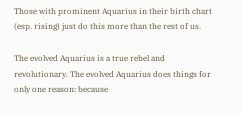Those with prominent Aquarius in their birth chart (esp. rising) just do this more than the rest of us.

The evolved Aquarius is a true rebel and revolutionary. The evolved Aquarius does things for only one reason: because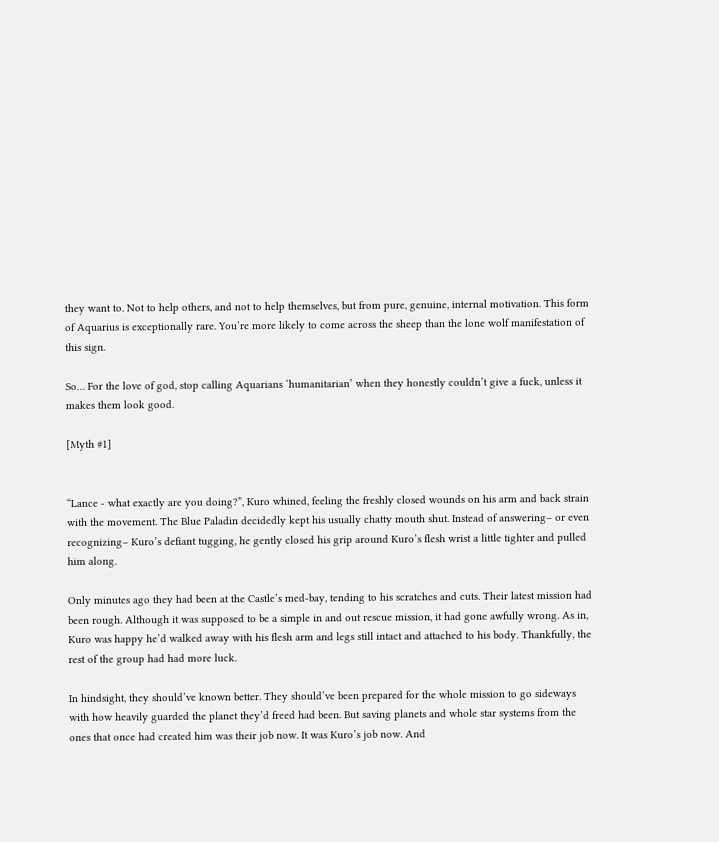they want to. Not to help others, and not to help themselves, but from pure, genuine, internal motivation. This form of Aquarius is exceptionally rare. You’re more likely to come across the sheep than the lone wolf manifestation of this sign.

So… For the love of god, stop calling Aquarians ‘humanitarian’ when they honestly couldn’t give a fuck, unless it makes them look good.

[Myth #1]


“Lance - what exactly are you doing?”, Kuro whined, feeling the freshly closed wounds on his arm and back strain with the movement. The Blue Paladin decidedly kept his usually chatty mouth shut. Instead of answering– or even recognizing– Kuro’s defiant tugging, he gently closed his grip around Kuro’s flesh wrist a little tighter and pulled him along.

Only minutes ago they had been at the Castle’s med-bay, tending to his scratches and cuts. Their latest mission had been rough. Although it was supposed to be a simple in and out rescue mission, it had gone awfully wrong. As in, Kuro was happy he’d walked away with his flesh arm and legs still intact and attached to his body. Thankfully, the rest of the group had had more luck.

In hindsight, they should’ve known better. They should’ve been prepared for the whole mission to go sideways with how heavily guarded the planet they’d freed had been. But saving planets and whole star systems from the ones that once had created him was their job now. It was Kuro’s job now. And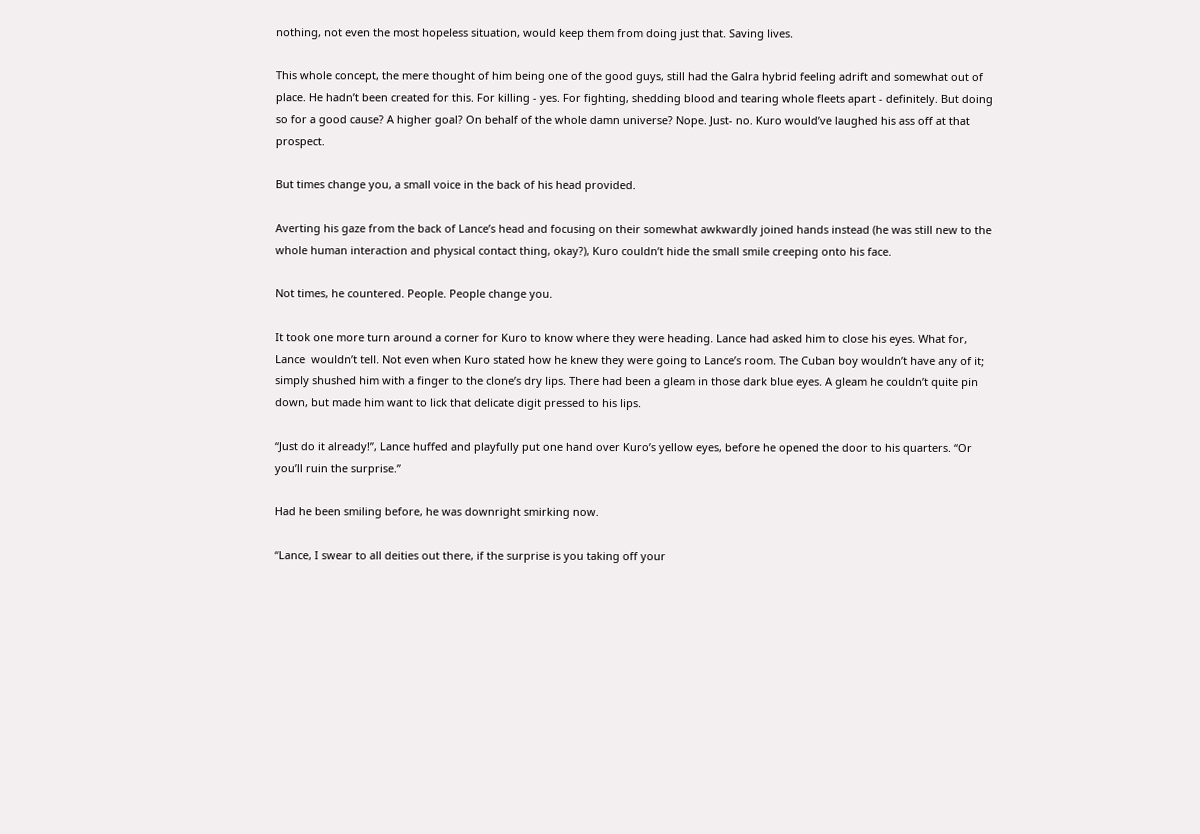nothing, not even the most hopeless situation, would keep them from doing just that. Saving lives.

This whole concept, the mere thought of him being one of the good guys, still had the Galra hybrid feeling adrift and somewhat out of place. He hadn’t been created for this. For killing - yes. For fighting, shedding blood and tearing whole fleets apart - definitely. But doing so for a good cause? A higher goal? On behalf of the whole damn universe? Nope. Just- no. Kuro would’ve laughed his ass off at that prospect.

But times change you, a small voice in the back of his head provided.

Averting his gaze from the back of Lance’s head and focusing on their somewhat awkwardly joined hands instead (he was still new to the whole human interaction and physical contact thing, okay?), Kuro couldn’t hide the small smile creeping onto his face.

Not times, he countered. People. People change you.

It took one more turn around a corner for Kuro to know where they were heading. Lance had asked him to close his eyes. What for, Lance  wouldn’t tell. Not even when Kuro stated how he knew they were going to Lance’s room. The Cuban boy wouldn’t have any of it; simply shushed him with a finger to the clone’s dry lips. There had been a gleam in those dark blue eyes. A gleam he couldn’t quite pin down, but made him want to lick that delicate digit pressed to his lips.

“Just do it already!”, Lance huffed and playfully put one hand over Kuro’s yellow eyes, before he opened the door to his quarters. “Or you’ll ruin the surprise.”

Had he been smiling before, he was downright smirking now.

“Lance, I swear to all deities out there, if the surprise is you taking off your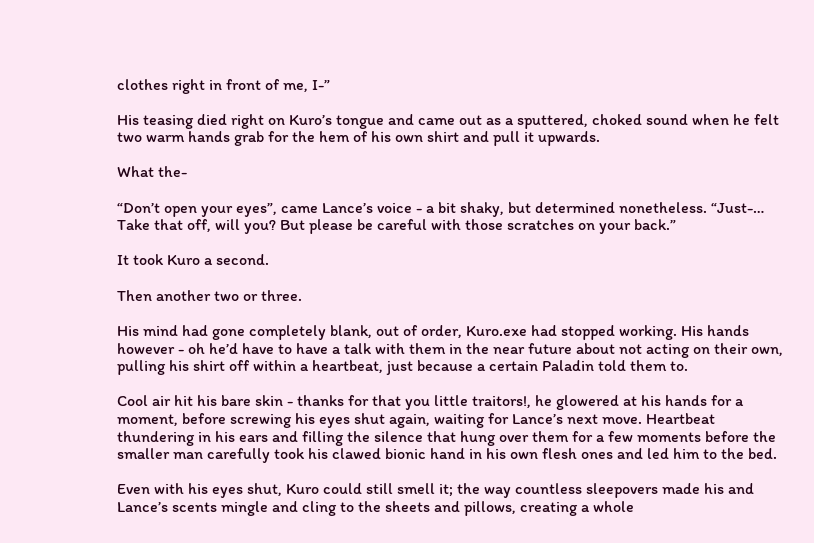clothes right in front of me, I-”

His teasing died right on Kuro’s tongue and came out as a sputtered, choked sound when he felt two warm hands grab for the hem of his own shirt and pull it upwards.

What the-

“Don’t open your eyes”, came Lance’s voice - a bit shaky, but determined nonetheless. “Just-… Take that off, will you? But please be careful with those scratches on your back.”

It took Kuro a second.

Then another two or three.

His mind had gone completely blank, out of order, Kuro.exe had stopped working. His hands however - oh he’d have to have a talk with them in the near future about not acting on their own, pulling his shirt off within a heartbeat, just because a certain Paladin told them to.

Cool air hit his bare skin - thanks for that you little traitors!, he glowered at his hands for a moment, before screwing his eyes shut again, waiting for Lance’s next move. Heartbeat thundering in his ears and filling the silence that hung over them for a few moments before the smaller man carefully took his clawed bionic hand in his own flesh ones and led him to the bed.

Even with his eyes shut, Kuro could still smell it; the way countless sleepovers made his and Lance’s scents mingle and cling to the sheets and pillows, creating a whole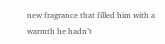new fragrance that filled him with a warmth he hadn’t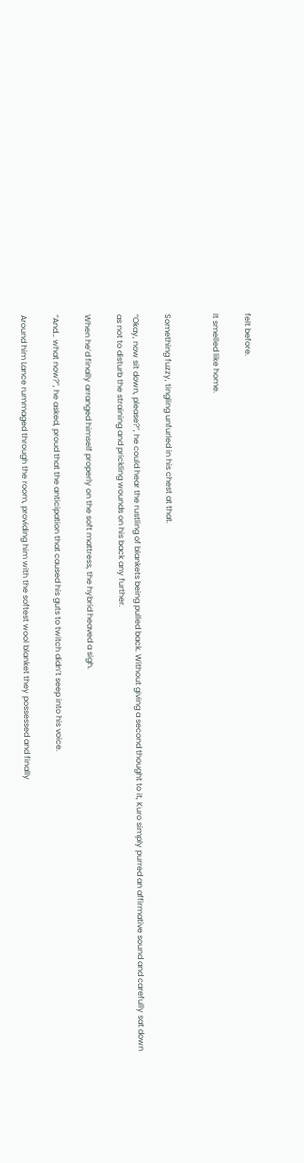felt before.

It smelled like home.


Something fuzzy, tingling unfurled in his chest at that.

“Okay, now sit down, please?”, he could hear the rustling of blankets being pulled back. Without giving a second thought to it, Kuro simply purred an affirmative sound and carefully sat down as not to disturb the straining and prickling wounds on his back any further.

When he’d finally arranged himself properly on the soft mattress, the hybrid heaved a sigh.

“And… what now?”, he asked, proud that the anticipation that caused his guts to twitch didn’t seep into his voice.

Around him Lance rummaged through the room, providing him with the softest wool blanket they possessed and finally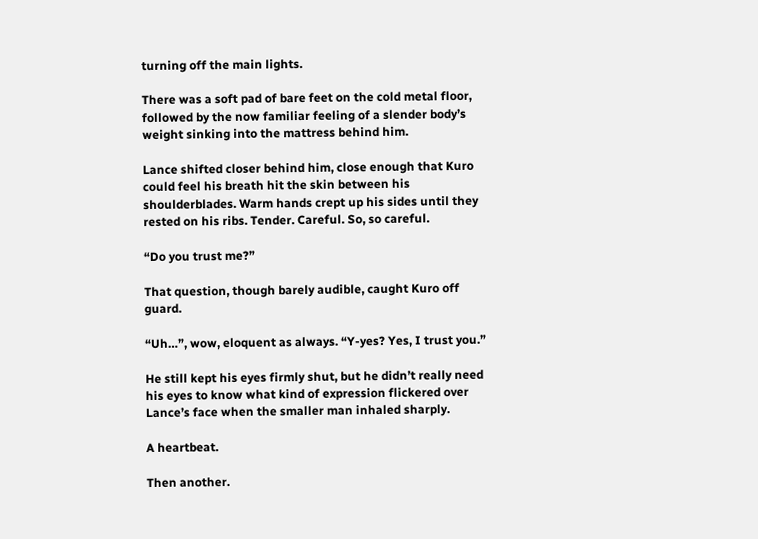turning off the main lights.

There was a soft pad of bare feet on the cold metal floor, followed by the now familiar feeling of a slender body’s weight sinking into the mattress behind him.

Lance shifted closer behind him, close enough that Kuro could feel his breath hit the skin between his shoulderblades. Warm hands crept up his sides until they rested on his ribs. Tender. Careful. So, so careful.

“Do you trust me?”

That question, though barely audible, caught Kuro off guard.

“Uh…”, wow, eloquent as always. “Y-yes? Yes, I trust you.”

He still kept his eyes firmly shut, but he didn’t really need his eyes to know what kind of expression flickered over Lance’s face when the smaller man inhaled sharply.

A heartbeat.

Then another.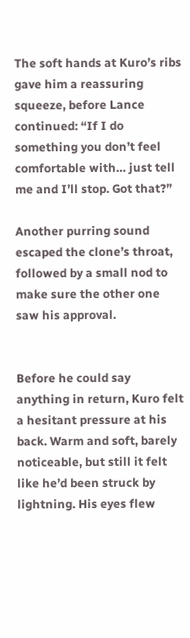The soft hands at Kuro’s ribs gave him a reassuring squeeze, before Lance continued: “If I do something you don’t feel comfortable with… just tell me and I’ll stop. Got that?”

Another purring sound escaped the clone’s throat, followed by a small nod to make sure the other one saw his approval.


Before he could say anything in return, Kuro felt a hesitant pressure at his back. Warm and soft, barely noticeable, but still it felt like he’d been struck by lightning. His eyes flew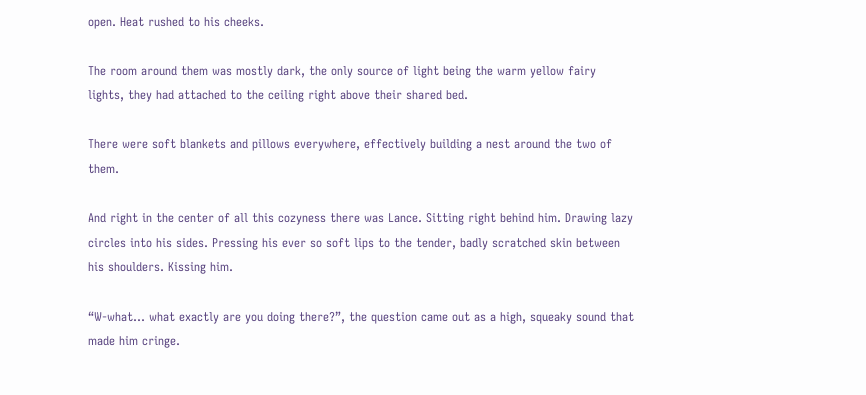open. Heat rushed to his cheeks.

The room around them was mostly dark, the only source of light being the warm yellow fairy lights, they had attached to the ceiling right above their shared bed.

There were soft blankets and pillows everywhere, effectively building a nest around the two of them.

And right in the center of all this cozyness there was Lance. Sitting right behind him. Drawing lazy circles into his sides. Pressing his ever so soft lips to the tender, badly scratched skin between his shoulders. Kissing him.

“W-what… what exactly are you doing there?”, the question came out as a high, squeaky sound that made him cringe.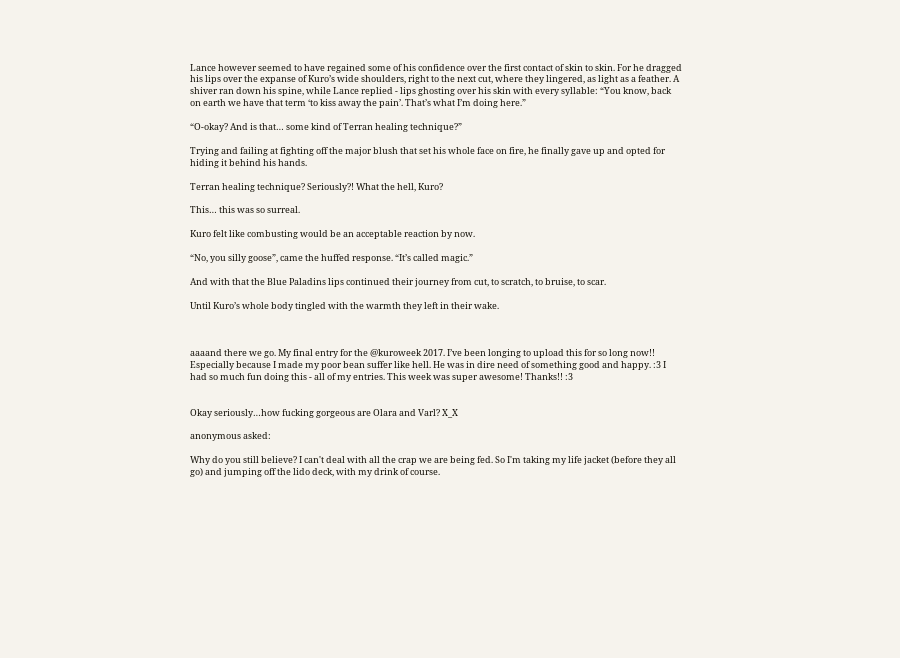Lance however seemed to have regained some of his confidence over the first contact of skin to skin. For he dragged his lips over the expanse of Kuro’s wide shoulders, right to the next cut, where they lingered, as light as a feather. A shiver ran down his spine, while Lance replied - lips ghosting over his skin with every syllable: “You know, back on earth we have that term ‘to kiss away the pain’. That’s what I’m doing here.”

“O-okay? And is that… some kind of Terran healing technique?”

Trying and failing at fighting off the major blush that set his whole face on fire, he finally gave up and opted for hiding it behind his hands.

Terran healing technique? Seriously?! What the hell, Kuro?

This… this was so surreal.

Kuro felt like combusting would be an acceptable reaction by now.

“No, you silly goose”, came the huffed response. “It’s called magic.”

And with that the Blue Paladins lips continued their journey from cut, to scratch, to bruise, to scar.

Until Kuro’s whole body tingled with the warmth they left in their wake.



aaaand there we go. My final entry for the @kuroweek 2017. I’ve been longing to upload this for so long now!! Especially because I made my poor bean suffer like hell. He was in dire need of something good and happy. :3 I had so much fun doing this - all of my entries. This week was super awesome! Thanks!! :3


Okay seriously…how fucking gorgeous are Olara and Varl? X_X

anonymous asked:

Why do you still believe? I can't deal with all the crap we are being fed. So I'm taking my life jacket (before they all go) and jumping off the lido deck, with my drink of course.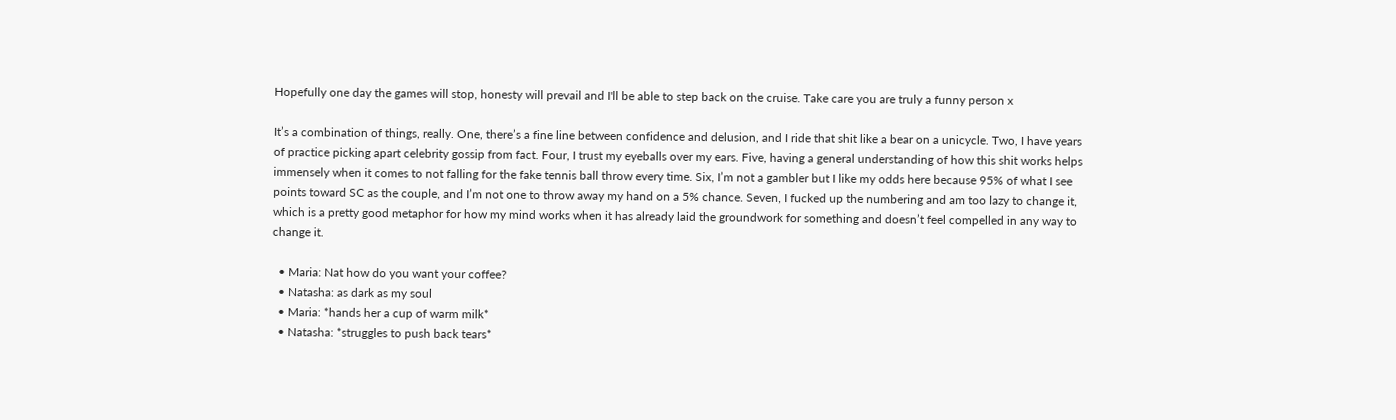Hopefully one day the games will stop, honesty will prevail and I'll be able to step back on the cruise. Take care you are truly a funny person x

It’s a combination of things, really. One, there’s a fine line between confidence and delusion, and I ride that shit like a bear on a unicycle. Two, I have years of practice picking apart celebrity gossip from fact. Four, I trust my eyeballs over my ears. Five, having a general understanding of how this shit works helps immensely when it comes to not falling for the fake tennis ball throw every time. Six, I’m not a gambler but I like my odds here because 95% of what I see points toward SC as the couple, and I’m not one to throw away my hand on a 5% chance. Seven, I fucked up the numbering and am too lazy to change it, which is a pretty good metaphor for how my mind works when it has already laid the groundwork for something and doesn’t feel compelled in any way to change it.

  • Maria: Nat how do you want your coffee?
  • Natasha: as dark as my soul
  • Maria: *hands her a cup of warm milk*
  • Natasha: *struggles to push back tears*